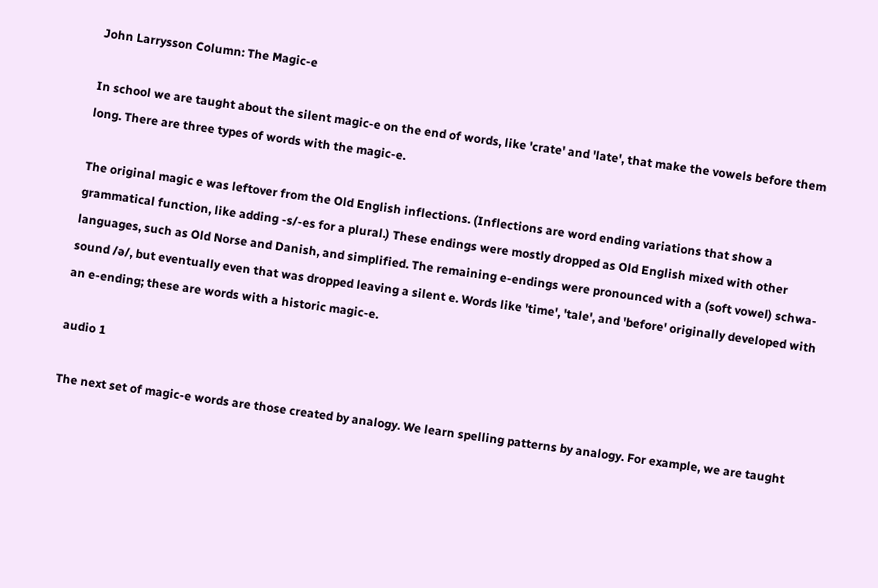John Larrysson Column: The Magic-e

In school we are taught about the silent magic-e on the end of words, like 'crate' and 'late', that make the vowels before them long. There are three types of words with the magic-e.

The original magic e was leftover from the Old English inflections. (Inflections are word ending variations that show a grammatical function, like adding -s/-es for a plural.) These endings were mostly dropped as Old English mixed with other languages, such as Old Norse and Danish, and simplified. The remaining e-endings were pronounced with a (soft vowel) schwa-sound /ə/, but eventually even that was dropped leaving a silent e. Words like 'time', 'tale', and 'before' originally developed with an e-ending; these are words with a historic magic-e.

audio 1

The next set of magic-e words are those created by analogy. We learn spelling patterns by analogy. For example, we are taught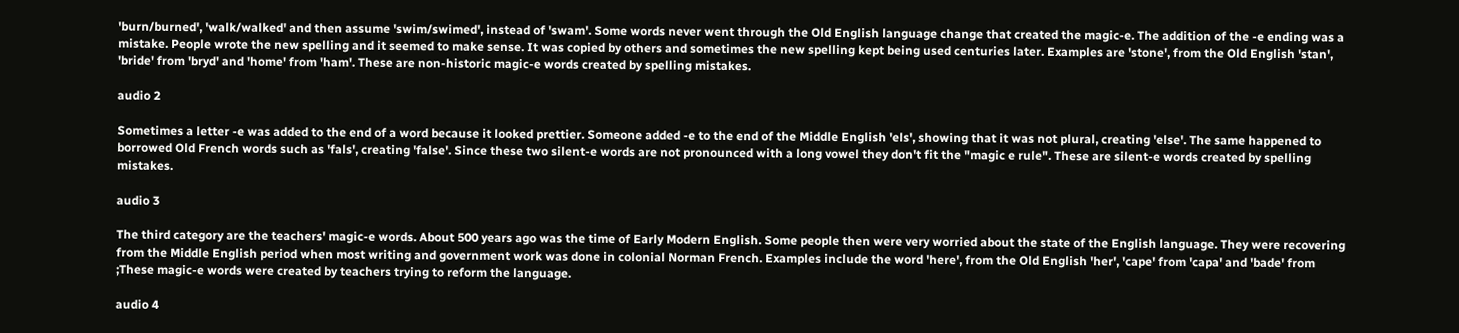'burn/burned', 'walk/walked' and then assume 'swim/swimed', instead of 'swam'. Some words never went through the Old English language change that created the magic-e. The addition of the -e ending was a mistake. People wrote the new spelling and it seemed to make sense. It was copied by others and sometimes the new spelling kept being used centuries later. Examples are 'stone', from the Old English 'stan', 'bride' from 'bryd' and 'home' from 'ham'. These are non-historic magic-e words created by spelling mistakes.

audio 2

Sometimes a letter -e was added to the end of a word because it looked prettier. Someone added -e to the end of the Middle English 'els', showing that it was not plural, creating 'else'. The same happened to borrowed Old French words such as 'fals', creating 'false'. Since these two silent-e words are not pronounced with a long vowel they don't fit the "magic e rule". These are silent-e words created by spelling mistakes.

audio 3

The third category are the teachers' magic-e words. About 500 years ago was the time of Early Modern English. Some people then were very worried about the state of the English language. They were recovering from the Middle English period when most writing and government work was done in colonial Norman French. Examples include the word 'here', from the Old English 'her', 'cape' from 'capa' and 'bade' from ;These magic-e words were created by teachers trying to reform the language.

audio 4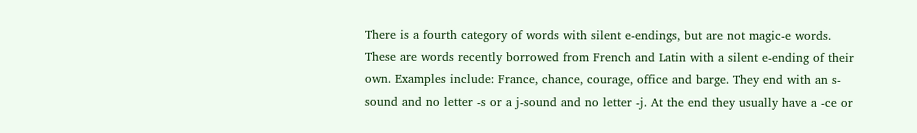There is a fourth category of words with silent e-endings, but are not magic-e words. These are words recently borrowed from French and Latin with a silent e-ending of their own. Examples include: France, chance, courage, office and barge. They end with an s-sound and no letter -s or a j-sound and no letter -j. At the end they usually have a -ce or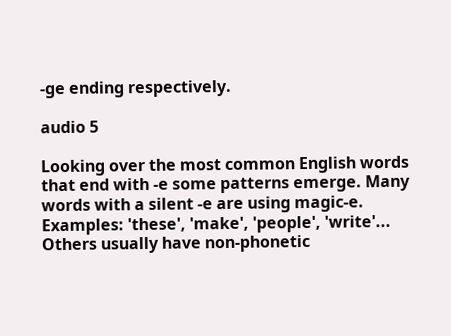-ge ending respectively.

audio 5

Looking over the most common English words that end with -e some patterns emerge. Many words with a silent -e are using magic-e. Examples: 'these', 'make', 'people', 'write'... Others usually have non-phonetic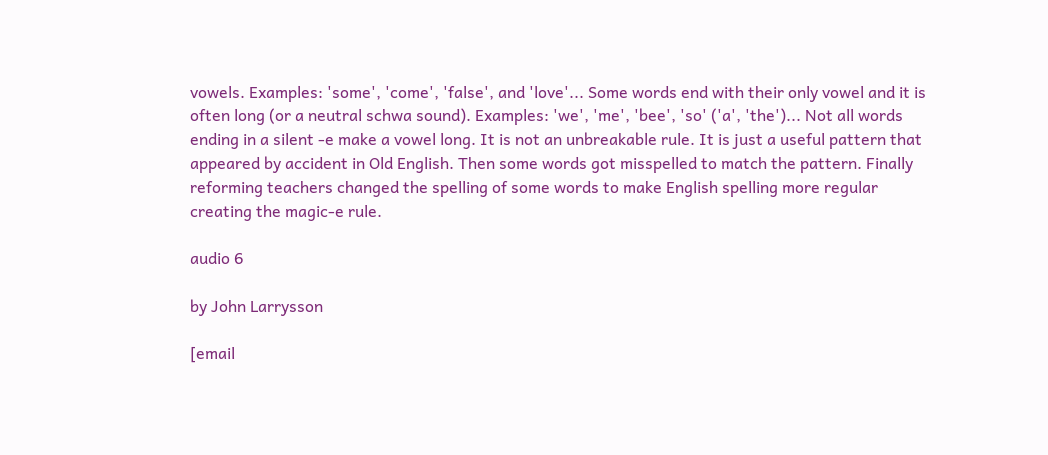vowels. Examples: 'some', 'come', 'false', and 'love'... Some words end with their only vowel and it is often long (or a neutral schwa sound). Examples: 'we', 'me', 'bee', 'so' ('a', 'the')... Not all words ending in a silent -e make a vowel long. It is not an unbreakable rule. It is just a useful pattern that appeared by accident in Old English. Then some words got misspelled to match the pattern. Finally reforming teachers changed the spelling of some words to make English spelling more regular creating the magic-e rule.

audio 6

by John Larrysson

[email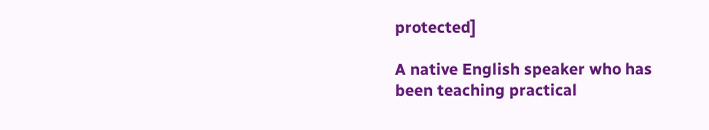protected]

A native English speaker who has been teaching practical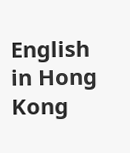English in Hong Kong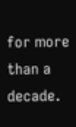for more than a decade.